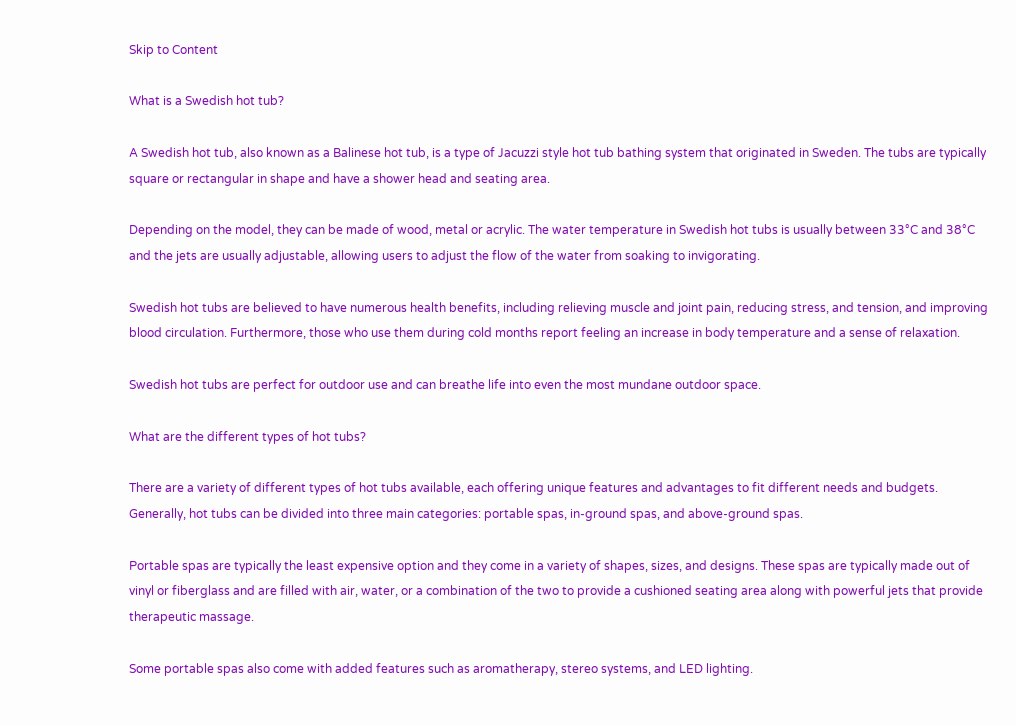Skip to Content

What is a Swedish hot tub?

A Swedish hot tub, also known as a Balinese hot tub, is a type of Jacuzzi style hot tub bathing system that originated in Sweden. The tubs are typically square or rectangular in shape and have a shower head and seating area.

Depending on the model, they can be made of wood, metal or acrylic. The water temperature in Swedish hot tubs is usually between 33°C and 38°C and the jets are usually adjustable, allowing users to adjust the flow of the water from soaking to invigorating.

Swedish hot tubs are believed to have numerous health benefits, including relieving muscle and joint pain, reducing stress, and tension, and improving blood circulation. Furthermore, those who use them during cold months report feeling an increase in body temperature and a sense of relaxation.

Swedish hot tubs are perfect for outdoor use and can breathe life into even the most mundane outdoor space.

What are the different types of hot tubs?

There are a variety of different types of hot tubs available, each offering unique features and advantages to fit different needs and budgets. Generally, hot tubs can be divided into three main categories: portable spas, in-ground spas, and above-ground spas.

Portable spas are typically the least expensive option and they come in a variety of shapes, sizes, and designs. These spas are typically made out of vinyl or fiberglass and are filled with air, water, or a combination of the two to provide a cushioned seating area along with powerful jets that provide therapeutic massage.

Some portable spas also come with added features such as aromatherapy, stereo systems, and LED lighting.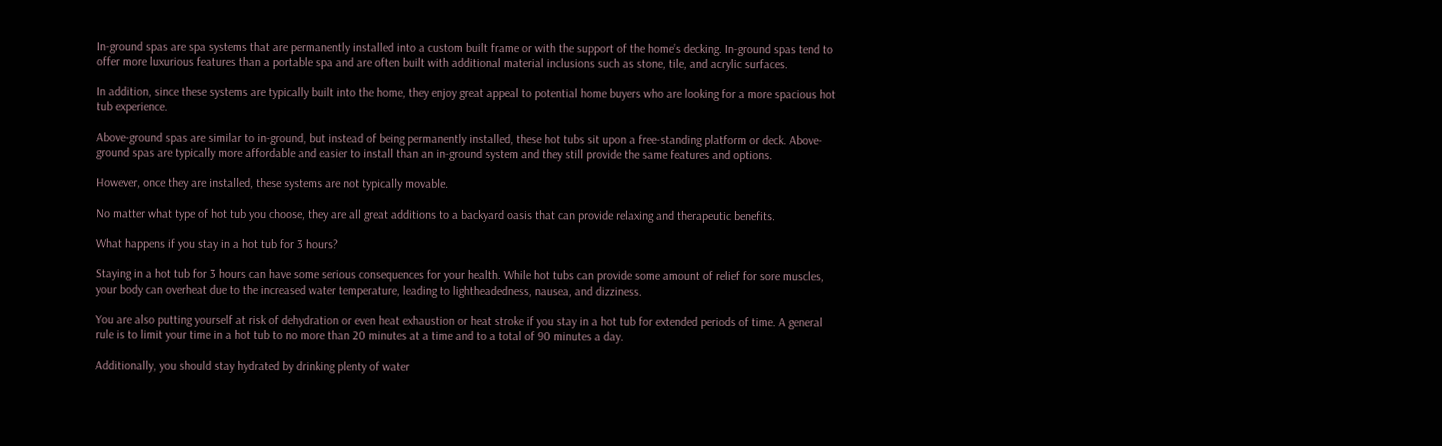In-ground spas are spa systems that are permanently installed into a custom built frame or with the support of the home’s decking. In-ground spas tend to offer more luxurious features than a portable spa and are often built with additional material inclusions such as stone, tile, and acrylic surfaces.

In addition, since these systems are typically built into the home, they enjoy great appeal to potential home buyers who are looking for a more spacious hot tub experience.

Above-ground spas are similar to in-ground, but instead of being permanently installed, these hot tubs sit upon a free-standing platform or deck. Above-ground spas are typically more affordable and easier to install than an in-ground system and they still provide the same features and options.

However, once they are installed, these systems are not typically movable.

No matter what type of hot tub you choose, they are all great additions to a backyard oasis that can provide relaxing and therapeutic benefits.

What happens if you stay in a hot tub for 3 hours?

Staying in a hot tub for 3 hours can have some serious consequences for your health. While hot tubs can provide some amount of relief for sore muscles, your body can overheat due to the increased water temperature, leading to lightheadedness, nausea, and dizziness.

You are also putting yourself at risk of dehydration or even heat exhaustion or heat stroke if you stay in a hot tub for extended periods of time. A general rule is to limit your time in a hot tub to no more than 20 minutes at a time and to a total of 90 minutes a day.

Additionally, you should stay hydrated by drinking plenty of water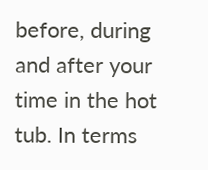before, during and after your time in the hot tub. In terms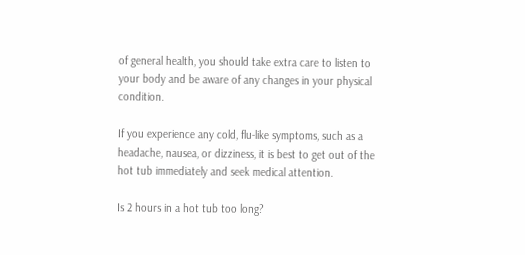of general health, you should take extra care to listen to your body and be aware of any changes in your physical condition.

If you experience any cold, flu-like symptoms, such as a headache, nausea, or dizziness, it is best to get out of the hot tub immediately and seek medical attention.

Is 2 hours in a hot tub too long?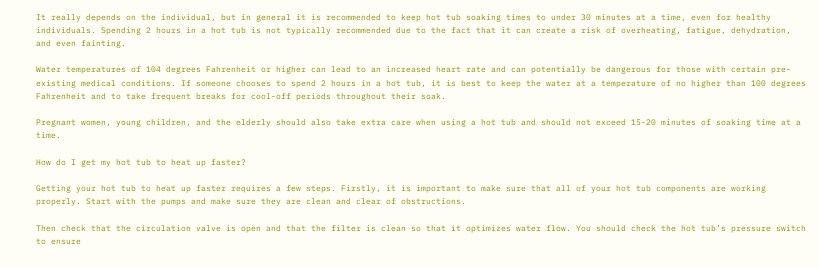It really depends on the individual, but in general it is recommended to keep hot tub soaking times to under 30 minutes at a time, even for healthy individuals. Spending 2 hours in a hot tub is not typically recommended due to the fact that it can create a risk of overheating, fatigue, dehydration, and even fainting.

Water temperatures of 104 degrees Fahrenheit or higher can lead to an increased heart rate and can potentially be dangerous for those with certain pre-existing medical conditions. If someone chooses to spend 2 hours in a hot tub, it is best to keep the water at a temperature of no higher than 100 degrees Fahrenheit and to take frequent breaks for cool-off periods throughout their soak.

Pregnant women, young children, and the elderly should also take extra care when using a hot tub and should not exceed 15-20 minutes of soaking time at a time.

How do I get my hot tub to heat up faster?

Getting your hot tub to heat up faster requires a few steps. Firstly, it is important to make sure that all of your hot tub components are working properly. Start with the pumps and make sure they are clean and clear of obstructions.

Then check that the circulation valve is open and that the filter is clean so that it optimizes water flow. You should check the hot tub’s pressure switch to ensure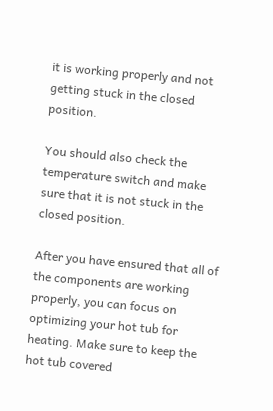it is working properly and not getting stuck in the closed position.

You should also check the temperature switch and make sure that it is not stuck in the closed position.

After you have ensured that all of the components are working properly, you can focus on optimizing your hot tub for heating. Make sure to keep the hot tub covered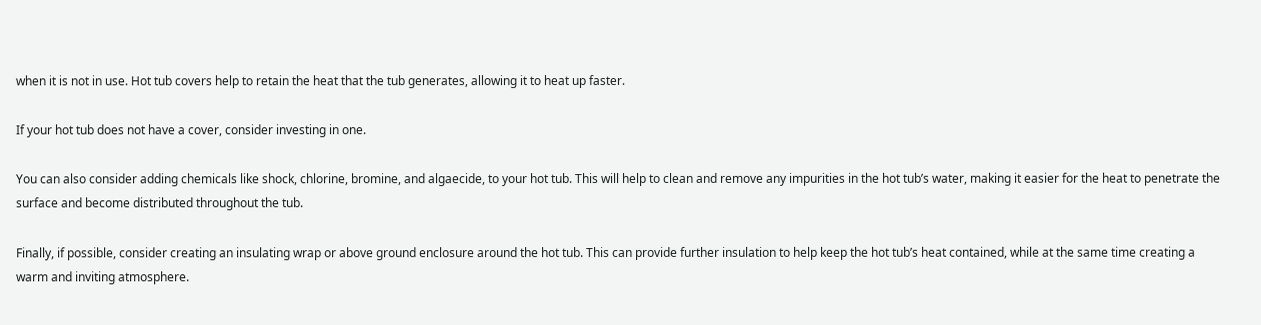when it is not in use. Hot tub covers help to retain the heat that the tub generates, allowing it to heat up faster.

If your hot tub does not have a cover, consider investing in one.

You can also consider adding chemicals like shock, chlorine, bromine, and algaecide, to your hot tub. This will help to clean and remove any impurities in the hot tub’s water, making it easier for the heat to penetrate the surface and become distributed throughout the tub.

Finally, if possible, consider creating an insulating wrap or above ground enclosure around the hot tub. This can provide further insulation to help keep the hot tub’s heat contained, while at the same time creating a warm and inviting atmosphere.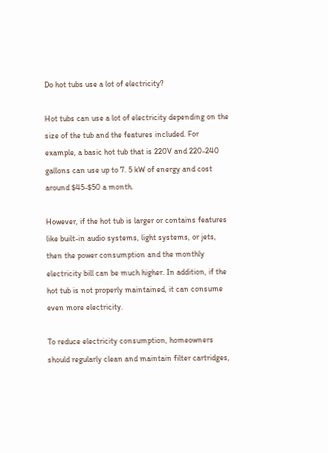Do hot tubs use a lot of electricity?

Hot tubs can use a lot of electricity depending on the size of the tub and the features included. For example, a basic hot tub that is 220V and 220-240 gallons can use up to 7. 5 kW of energy and cost around $45-$50 a month.

However, if the hot tub is larger or contains features like built-in audio systems, light systems, or jets, then the power consumption and the monthly electricity bill can be much higher. In addition, if the hot tub is not properly maintained, it can consume even more electricity.

To reduce electricity consumption, homeowners should regularly clean and maintain filter cartridges,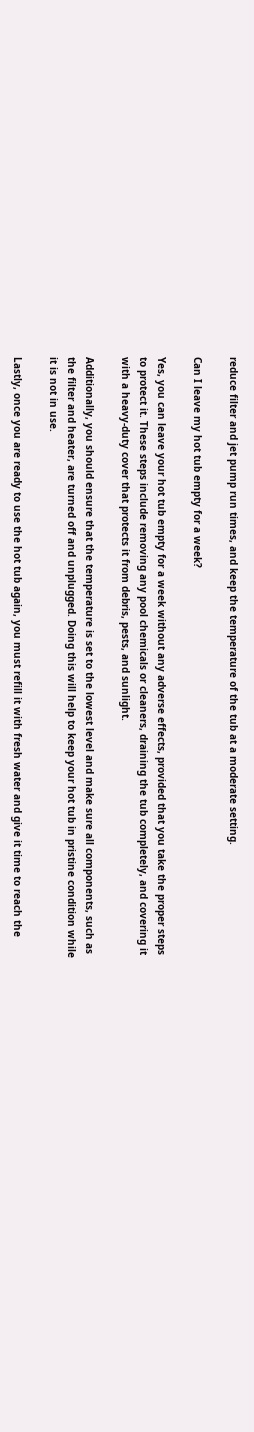reduce filter and jet pump run times, and keep the temperature of the tub at a moderate setting.

Can I leave my hot tub empty for a week?

Yes, you can leave your hot tub empty for a week without any adverse effects, provided that you take the proper steps to protect it. These steps include removing any pool chemicals or cleaners, draining the tub completely, and covering it with a heavy-duty cover that protects it from debris, pests, and sunlight.

Additionally, you should ensure that the temperature is set to the lowest level and make sure all components, such as the filter and heater, are turned off and unplugged. Doing this will help to keep your hot tub in pristine condition while it is not in use.

Lastly, once you are ready to use the hot tub again, you must refill it with fresh water and give it time to reach the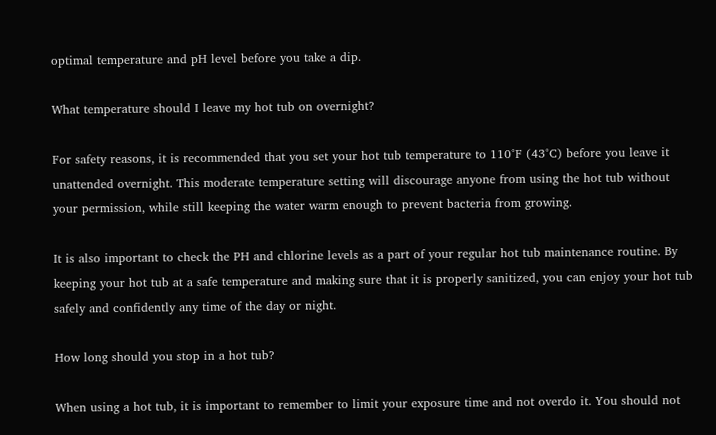optimal temperature and pH level before you take a dip.

What temperature should I leave my hot tub on overnight?

For safety reasons, it is recommended that you set your hot tub temperature to 110°F (43°C) before you leave it unattended overnight. This moderate temperature setting will discourage anyone from using the hot tub without your permission, while still keeping the water warm enough to prevent bacteria from growing.

It is also important to check the PH and chlorine levels as a part of your regular hot tub maintenance routine. By keeping your hot tub at a safe temperature and making sure that it is properly sanitized, you can enjoy your hot tub safely and confidently any time of the day or night.

How long should you stop in a hot tub?

When using a hot tub, it is important to remember to limit your exposure time and not overdo it. You should not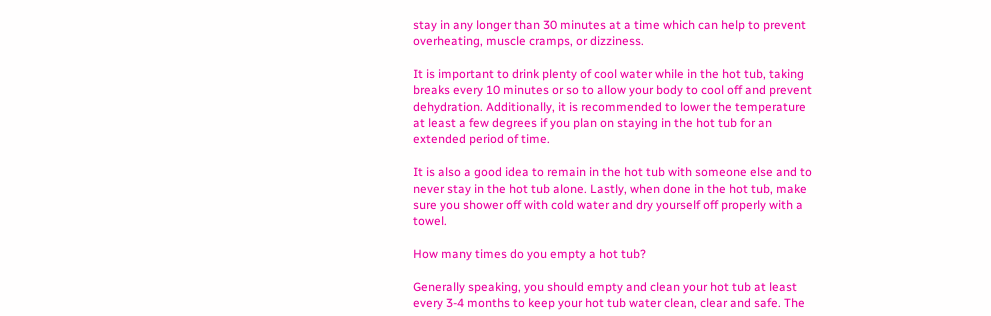stay in any longer than 30 minutes at a time which can help to prevent overheating, muscle cramps, or dizziness.

It is important to drink plenty of cool water while in the hot tub, taking breaks every 10 minutes or so to allow your body to cool off and prevent dehydration. Additionally, it is recommended to lower the temperature at least a few degrees if you plan on staying in the hot tub for an extended period of time.

It is also a good idea to remain in the hot tub with someone else and to never stay in the hot tub alone. Lastly, when done in the hot tub, make sure you shower off with cold water and dry yourself off properly with a towel.

How many times do you empty a hot tub?

Generally speaking, you should empty and clean your hot tub at least every 3-4 months to keep your hot tub water clean, clear and safe. The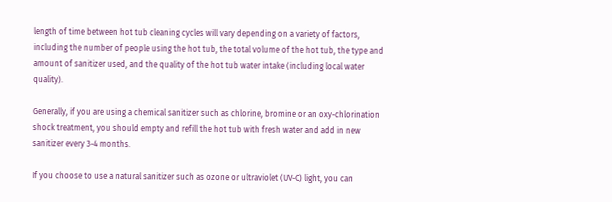length of time between hot tub cleaning cycles will vary depending on a variety of factors, including the number of people using the hot tub, the total volume of the hot tub, the type and amount of sanitizer used, and the quality of the hot tub water intake (including local water quality).

Generally, if you are using a chemical sanitizer such as chlorine, bromine or an oxy-chlorination shock treatment, you should empty and refill the hot tub with fresh water and add in new sanitizer every 3-4 months.

If you choose to use a natural sanitizer such as ozone or ultraviolet (UV-C) light, you can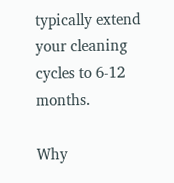typically extend your cleaning cycles to 6-12 months.

Why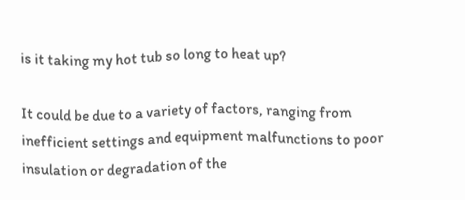is it taking my hot tub so long to heat up?

It could be due to a variety of factors, ranging from inefficient settings and equipment malfunctions to poor insulation or degradation of the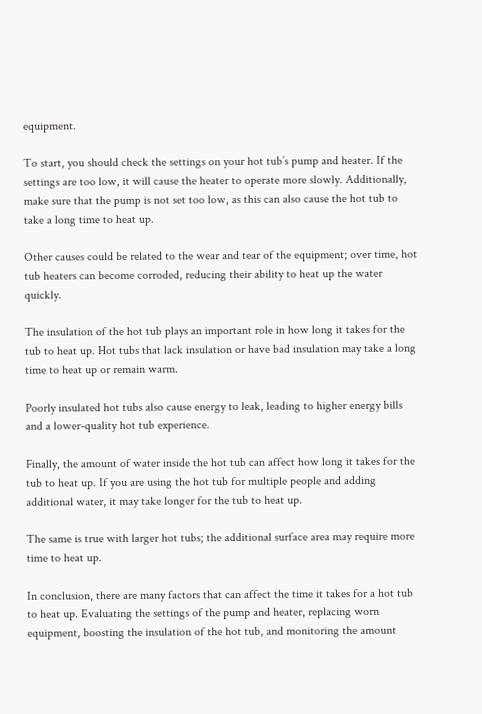equipment.

To start, you should check the settings on your hot tub’s pump and heater. If the settings are too low, it will cause the heater to operate more slowly. Additionally, make sure that the pump is not set too low, as this can also cause the hot tub to take a long time to heat up.

Other causes could be related to the wear and tear of the equipment; over time, hot tub heaters can become corroded, reducing their ability to heat up the water quickly.

The insulation of the hot tub plays an important role in how long it takes for the tub to heat up. Hot tubs that lack insulation or have bad insulation may take a long time to heat up or remain warm.

Poorly insulated hot tubs also cause energy to leak, leading to higher energy bills and a lower-quality hot tub experience.

Finally, the amount of water inside the hot tub can affect how long it takes for the tub to heat up. If you are using the hot tub for multiple people and adding additional water, it may take longer for the tub to heat up.

The same is true with larger hot tubs; the additional surface area may require more time to heat up.

In conclusion, there are many factors that can affect the time it takes for a hot tub to heat up. Evaluating the settings of the pump and heater, replacing worn equipment, boosting the insulation of the hot tub, and monitoring the amount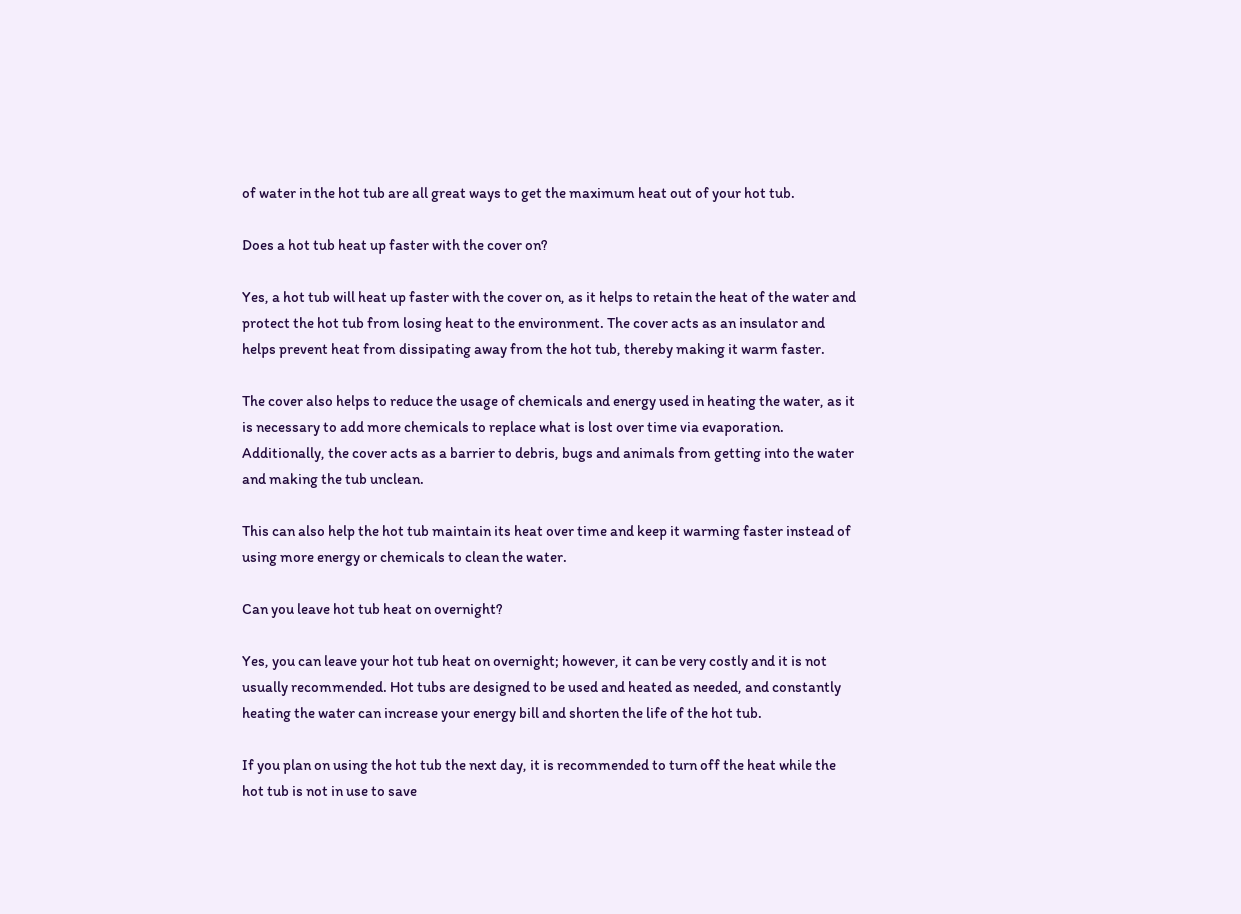of water in the hot tub are all great ways to get the maximum heat out of your hot tub.

Does a hot tub heat up faster with the cover on?

Yes, a hot tub will heat up faster with the cover on, as it helps to retain the heat of the water and protect the hot tub from losing heat to the environment. The cover acts as an insulator and helps prevent heat from dissipating away from the hot tub, thereby making it warm faster.

The cover also helps to reduce the usage of chemicals and energy used in heating the water, as it is necessary to add more chemicals to replace what is lost over time via evaporation. Additionally, the cover acts as a barrier to debris, bugs and animals from getting into the water and making the tub unclean.

This can also help the hot tub maintain its heat over time and keep it warming faster instead of using more energy or chemicals to clean the water.

Can you leave hot tub heat on overnight?

Yes, you can leave your hot tub heat on overnight; however, it can be very costly and it is not usually recommended. Hot tubs are designed to be used and heated as needed, and constantly heating the water can increase your energy bill and shorten the life of the hot tub.

If you plan on using the hot tub the next day, it is recommended to turn off the heat while the hot tub is not in use to save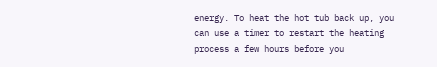energy. To heat the hot tub back up, you can use a timer to restart the heating process a few hours before you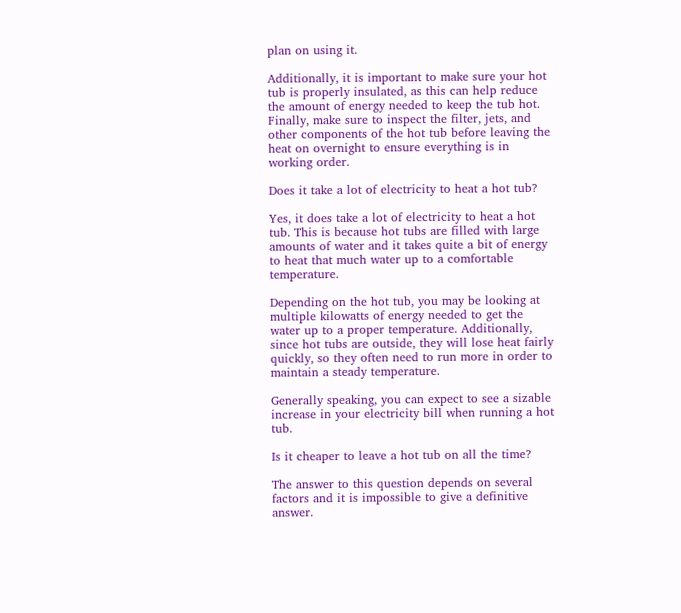plan on using it.

Additionally, it is important to make sure your hot tub is properly insulated, as this can help reduce the amount of energy needed to keep the tub hot. Finally, make sure to inspect the filter, jets, and other components of the hot tub before leaving the heat on overnight to ensure everything is in working order.

Does it take a lot of electricity to heat a hot tub?

Yes, it does take a lot of electricity to heat a hot tub. This is because hot tubs are filled with large amounts of water and it takes quite a bit of energy to heat that much water up to a comfortable temperature.

Depending on the hot tub, you may be looking at multiple kilowatts of energy needed to get the water up to a proper temperature. Additionally, since hot tubs are outside, they will lose heat fairly quickly, so they often need to run more in order to maintain a steady temperature.

Generally speaking, you can expect to see a sizable increase in your electricity bill when running a hot tub.

Is it cheaper to leave a hot tub on all the time?

The answer to this question depends on several factors and it is impossible to give a definitive answer.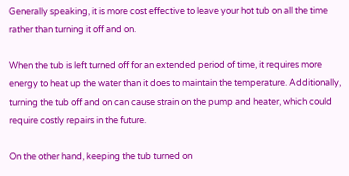Generally speaking, it is more cost effective to leave your hot tub on all the time rather than turning it off and on.

When the tub is left turned off for an extended period of time, it requires more energy to heat up the water than it does to maintain the temperature. Additionally, turning the tub off and on can cause strain on the pump and heater, which could require costly repairs in the future.

On the other hand, keeping the tub turned on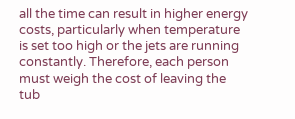all the time can result in higher energy costs, particularly when temperature is set too high or the jets are running constantly. Therefore, each person must weigh the cost of leaving the tub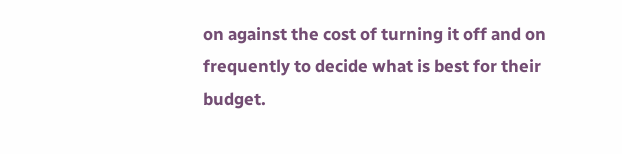on against the cost of turning it off and on frequently to decide what is best for their budget.